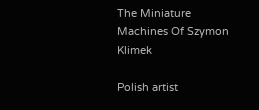The Miniature Machines Of Szymon Klimek

Polish artist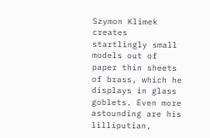Szymon Klimek creates startlingly small models out of paper thin sheets of brass, which he displays in glass goblets. Even more astounding are his lilliputian,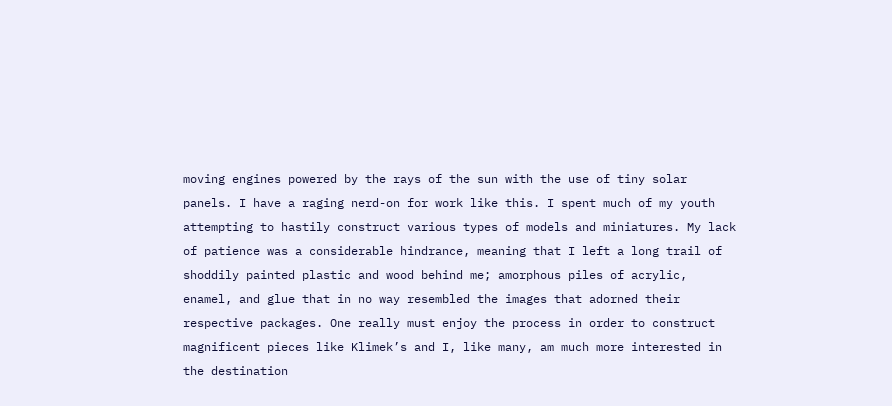moving engines powered by the rays of the sun with the use of tiny solar panels. I have a raging nerd-on for work like this. I spent much of my youth attempting to hastily construct various types of models and miniatures. My lack of patience was a considerable hindrance, meaning that I left a long trail of shoddily painted plastic and wood behind me; amorphous piles of acrylic, enamel, and glue that in no way resembled the images that adorned their respective packages. One really must enjoy the process in order to construct magnificent pieces like Klimek’s and I, like many, am much more interested in the destination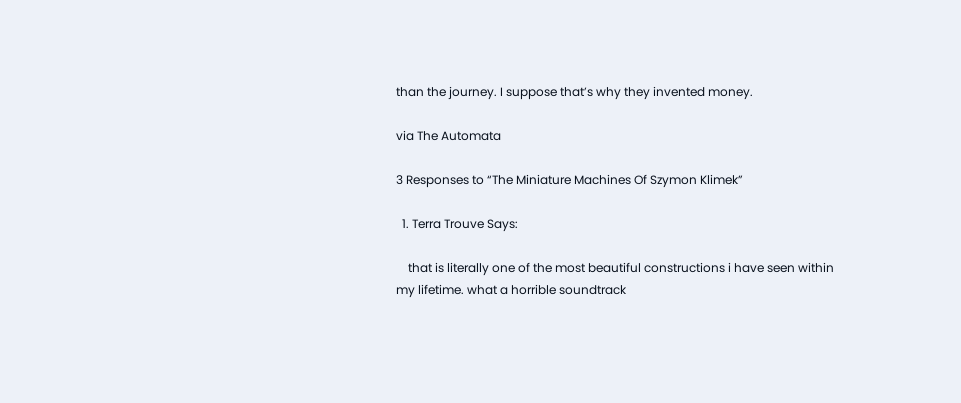than the journey. I suppose that’s why they invented money.

via The Automata

3 Responses to “The Miniature Machines Of Szymon Klimek”

  1. Terra Trouve Says:

    that is literally one of the most beautiful constructions i have seen within my lifetime. what a horrible soundtrack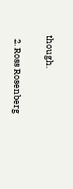though.

  2. Ross Rosenberg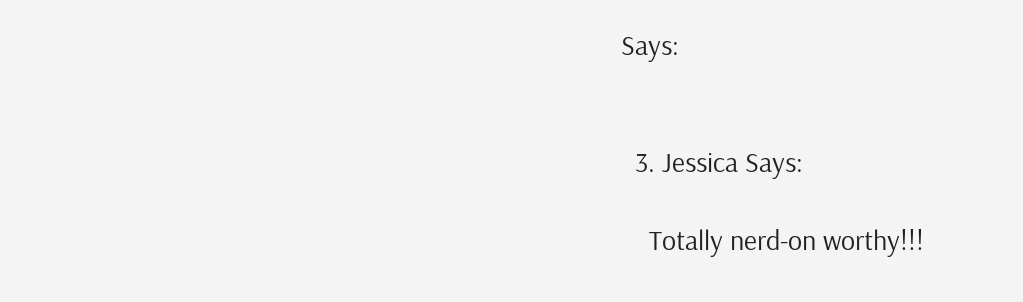Says:


  3. Jessica Says:

    Totally nerd-on worthy!!!